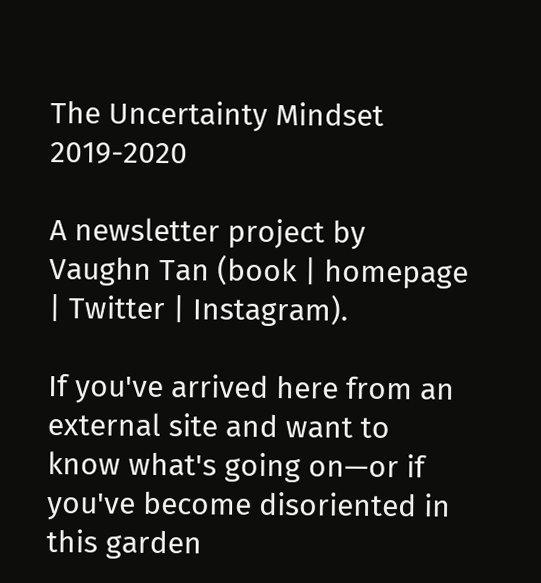The Uncertainty Mindset 2019-2020

A newsletter project by Vaughn Tan (book | homepage | Twitter | Instagram).

If you've arrived here from an external site and want to know what's going on—or if you've become disoriented in this garden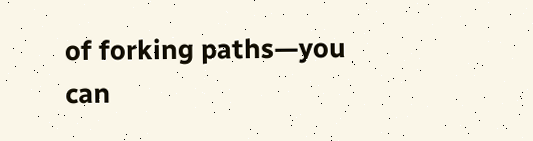of forking paths—you can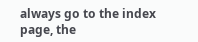always go to the index page, the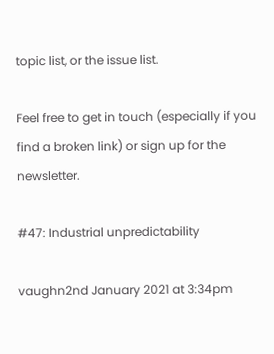topic list, or the issue list.

Feel free to get in touch (especially if you find a broken link) or sign up for the newsletter.

#47: Industrial unpredictability

vaughn2nd January 2021 at 3:34pm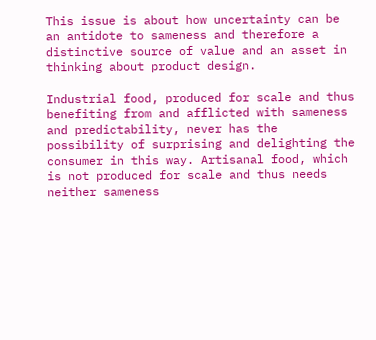This issue is about how uncertainty can be an antidote to sameness and therefore a distinctive source of value and an asset in thinking about product design.

Industrial food, produced for scale and thus benefiting from and afflicted with sameness and predictability, never has the possibility of surprising and delighting the consumer in this way. Artisanal food, which is not produced for scale and thus needs neither sameness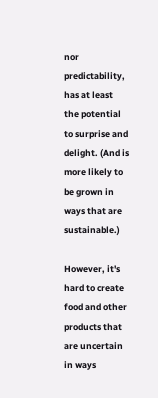nor predictability, has at least the potential to surprise and delight. (And is more likely to be grown in ways that are sustainable.)

However, it's hard to create food and other products that are uncertain in ways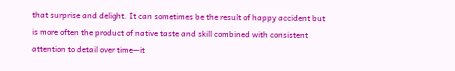that surprise and delight. It can sometimes be the result of happy accident but is more often the product of native taste and skill combined with consistent attention to detail over time—it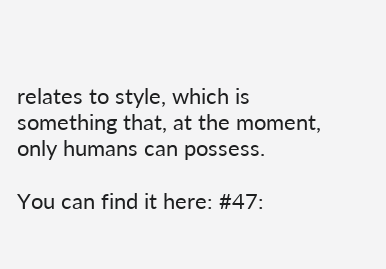relates to style, which is something that, at the moment, only humans can possess.

You can find it here: #47: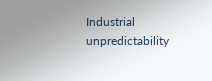Industrial unpredictability